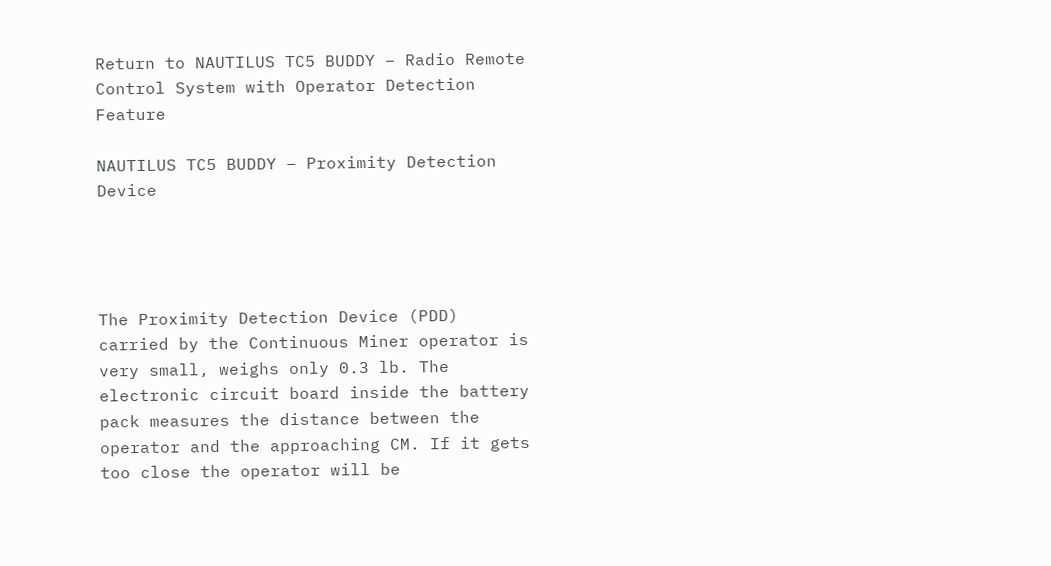Return to NAUTILUS TC5 BUDDY – Radio Remote Control System with Operator Detection Feature

NAUTILUS TC5 BUDDY – Proximity Detection Device




The Proximity Detection Device (PDD) carried by the Continuous Miner operator is very small, weighs only 0.3 lb. The electronic circuit board inside the battery pack measures the distance between the operator and the approaching CM. If it gets too close the operator will be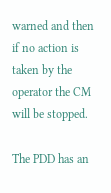warned and then if no action is taken by the operator the CM will be stopped.

The PDD has an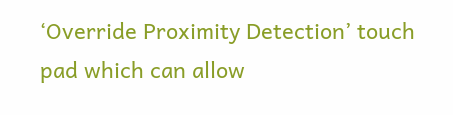‘Override Proximity Detection’ touch pad which can allow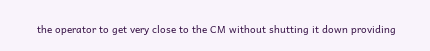the operator to get very close to the CM without shutting it down providing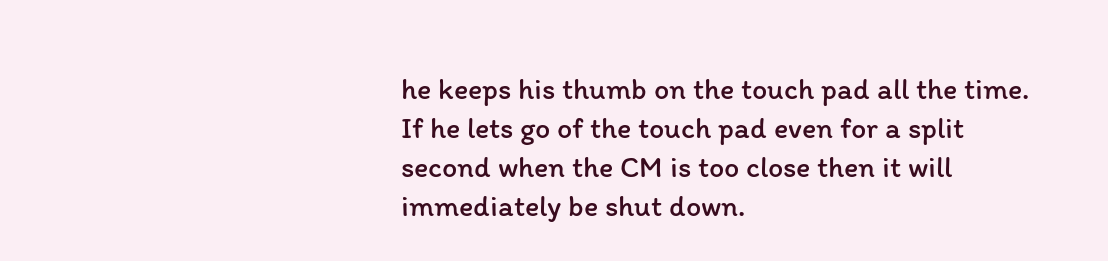he keeps his thumb on the touch pad all the time. If he lets go of the touch pad even for a split second when the CM is too close then it will immediately be shut down.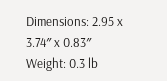Dimensions: 2.95 x 3.74″ x 0.83″
Weight: 0.3 lb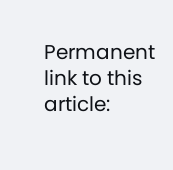Permanent link to this article: